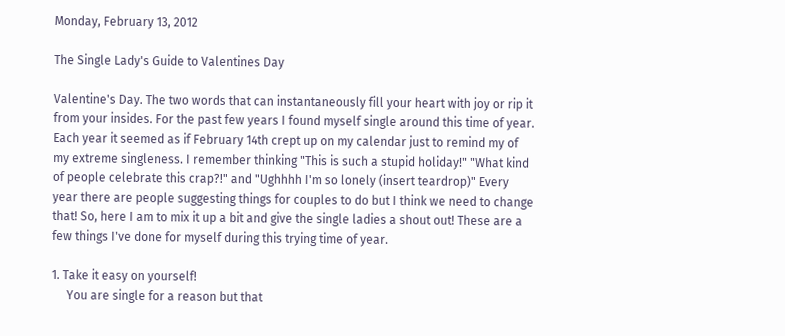Monday, February 13, 2012

The Single Lady's Guide to Valentines Day

Valentine's Day. The two words that can instantaneously fill your heart with joy or rip it from your insides. For the past few years I found myself single around this time of year. Each year it seemed as if February 14th crept up on my calendar just to remind my of my extreme singleness. I remember thinking "This is such a stupid holiday!" "What kind of people celebrate this crap?!" and "Ughhhh I'm so lonely (insert teardrop)" Every year there are people suggesting things for couples to do but I think we need to change that! So, here I am to mix it up a bit and give the single ladies a shout out! These are a few things I've done for myself during this trying time of year.

1. Take it easy on yourself!
     You are single for a reason but that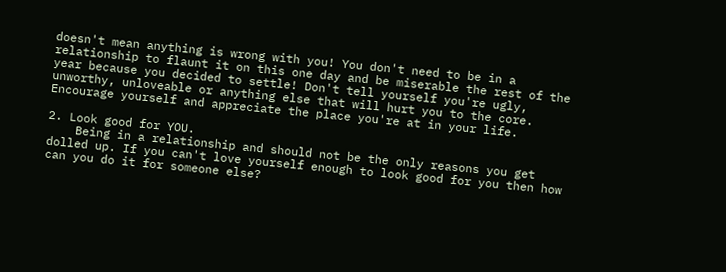doesn't mean anything is wrong with you! You don't need to be in a relationship to flaunt it on this one day and be miserable the rest of the year because you decided to settle! Don't tell yourself you're ugly, unworthy, unloveable or anything else that will hurt you to the core. Encourage yourself and appreciate the place you're at in your life.

2. Look good for YOU.
    Being in a relationship and should not be the only reasons you get dolled up. If you can't love yourself enough to look good for you then how can you do it for someone else?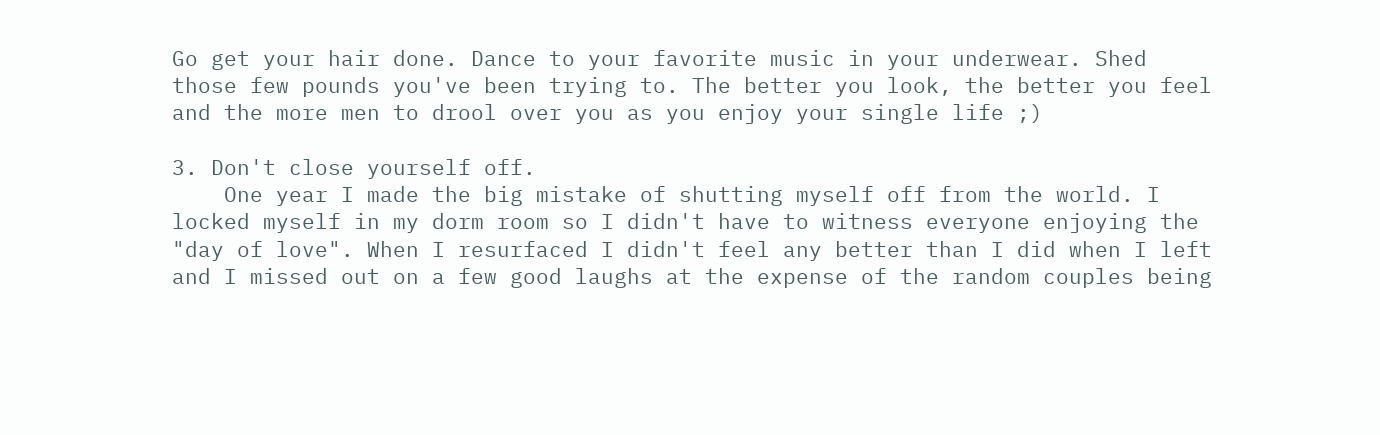Go get your hair done. Dance to your favorite music in your underwear. Shed those few pounds you've been trying to. The better you look, the better you feel and the more men to drool over you as you enjoy your single life ;)

3. Don't close yourself off.
    One year I made the big mistake of shutting myself off from the world. I locked myself in my dorm room so I didn't have to witness everyone enjoying the "day of love". When I resurfaced I didn't feel any better than I did when I left and I missed out on a few good laughs at the expense of the random couples being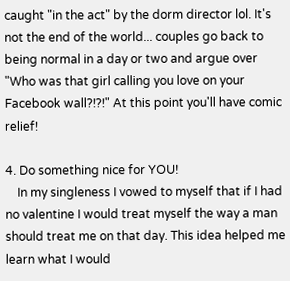caught "in the act" by the dorm director lol. It's not the end of the world... couples go back to being normal in a day or two and argue over "Who was that girl calling you love on your Facebook wall?!?!" At this point you'll have comic relief!

4. Do something nice for YOU!
    In my singleness I vowed to myself that if I had no valentine I would treat myself the way a man should treat me on that day. This idea helped me learn what I would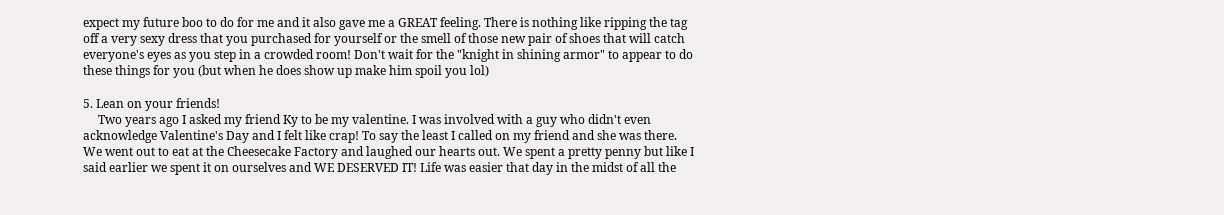expect my future boo to do for me and it also gave me a GREAT feeling. There is nothing like ripping the tag off a very sexy dress that you purchased for yourself or the smell of those new pair of shoes that will catch everyone's eyes as you step in a crowded room! Don't wait for the "knight in shining armor" to appear to do these things for you (but when he does show up make him spoil you lol)

5. Lean on your friends!
     Two years ago I asked my friend Ky to be my valentine. I was involved with a guy who didn't even acknowledge Valentine's Day and I felt like crap! To say the least I called on my friend and she was there. We went out to eat at the Cheesecake Factory and laughed our hearts out. We spent a pretty penny but like I said earlier we spent it on ourselves and WE DESERVED IT! Life was easier that day in the midst of all the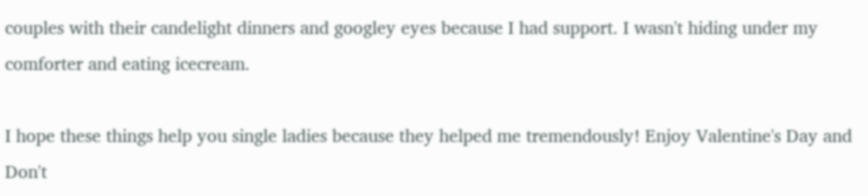couples with their candelight dinners and googley eyes because I had support. I wasn't hiding under my comforter and eating icecream.

I hope these things help you single ladies because they helped me tremendously! Enjoy Valentine's Day and Don't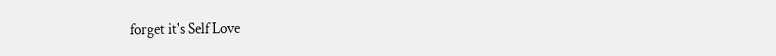forget it's Self Love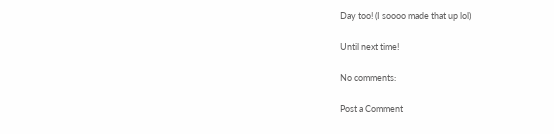Day too! (I soooo made that up lol)

Until next time!

No comments:

Post a Comment